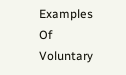Examples Of Voluntary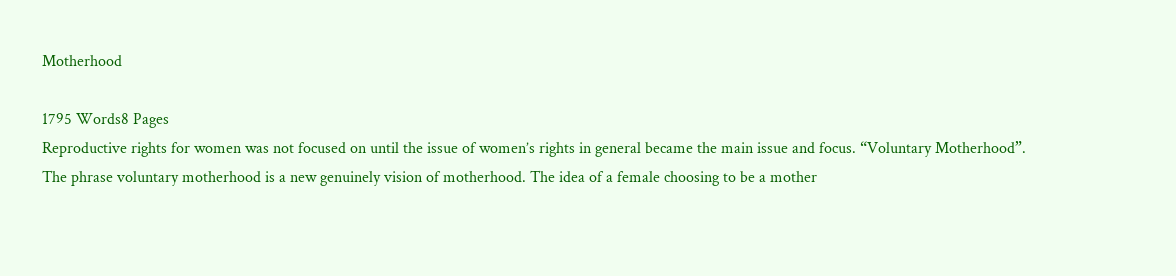Motherhood

1795 Words8 Pages
Reproductive rights for women was not focused on until the issue of women’s rights in general became the main issue and focus. “Voluntary Motherhood”. The phrase voluntary motherhood is a new genuinely vision of motherhood. The idea of a female choosing to be a mother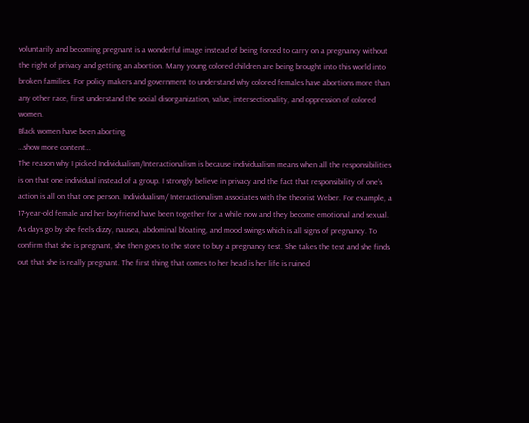voluntarily and becoming pregnant is a wonderful image instead of being forced to carry on a pregnancy without the right of privacy and getting an abortion. Many young colored children are being brought into this world into broken families. For policy makers and government to understand why colored females have abortions more than any other race, first understand the social disorganization, value, intersectionality, and oppression of colored women.
Black women have been aborting
…show more content…
The reason why I picked Individualism/Interactionalism is because individualism means when all the responsibilities is on that one individual instead of a group. I strongly believe in privacy and the fact that responsibility of one’s action is all on that one person. Individualism/ Interactionalism associates with the theorist Weber. For example, a 17-year-old female and her boyfriend have been together for a while now and they become emotional and sexual. As days go by she feels dizzy, nausea, abdominal bloating, and mood swings which is all signs of pregnancy. To confirm that she is pregnant, she then goes to the store to buy a pregnancy test. She takes the test and she finds out that she is really pregnant. The first thing that comes to her head is her life is ruined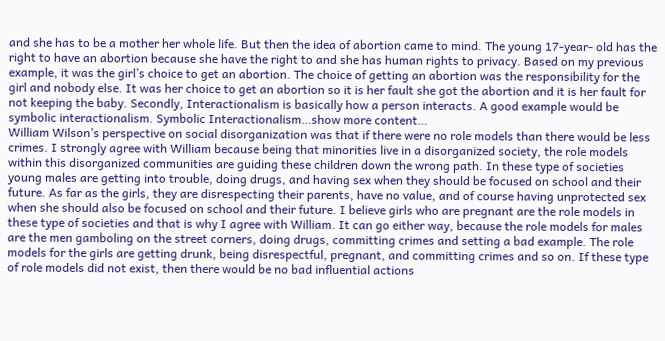and she has to be a mother her whole life. But then the idea of abortion came to mind. The young 17-year- old has the right to have an abortion because she have the right to and she has human rights to privacy. Based on my previous example, it was the girl’s choice to get an abortion. The choice of getting an abortion was the responsibility for the girl and nobody else. It was her choice to get an abortion so it is her fault she got the abortion and it is her fault for not keeping the baby. Secondly, Interactionalism is basically how a person interacts. A good example would be symbolic interactionalism. Symbolic Interactionalism…show more content…
William Wilson’s perspective on social disorganization was that if there were no role models than there would be less crimes. I strongly agree with William because being that minorities live in a disorganized society, the role models within this disorganized communities are guiding these children down the wrong path. In these type of societies young males are getting into trouble, doing drugs, and having sex when they should be focused on school and their future. As far as the girls, they are disrespecting their parents, have no value, and of course having unprotected sex when she should also be focused on school and their future. I believe girls who are pregnant are the role models in these type of societies and that is why I agree with William. It can go either way, because the role models for males are the men gamboling on the street corners, doing drugs, committing crimes and setting a bad example. The role models for the girls are getting drunk, being disrespectful, pregnant, and committing crimes and so on. If these type of role models did not exist, then there would be no bad influential actions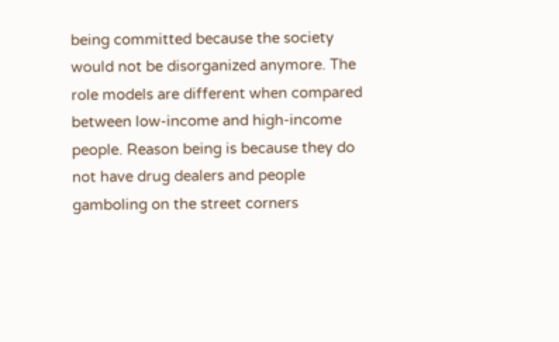being committed because the society would not be disorganized anymore. The role models are different when compared between low-income and high-income people. Reason being is because they do not have drug dealers and people gamboling on the street corners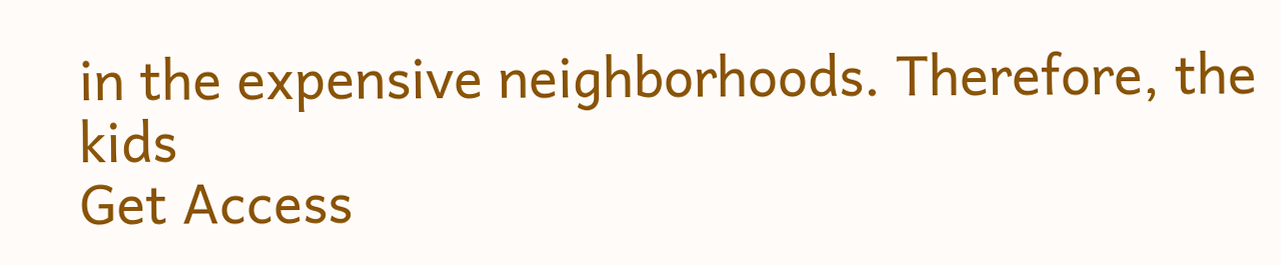in the expensive neighborhoods. Therefore, the kids
Get Access